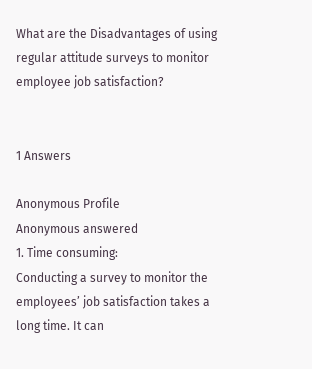What are the Disadvantages of using regular attitude surveys to monitor employee job satisfaction?


1 Answers

Anonymous Profile
Anonymous answered
1. Time consuming:
Conducting a survey to monitor the employees’ job satisfaction takes a long time. It can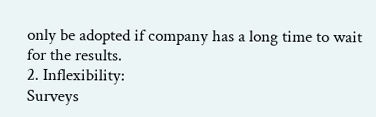only be adopted if company has a long time to wait for the results.
2. Inflexibility:
Surveys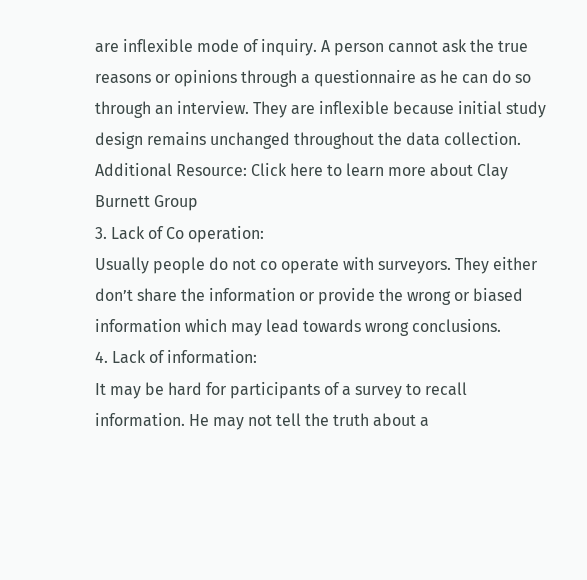are inflexible mode of inquiry. A person cannot ask the true reasons or opinions through a questionnaire as he can do so through an interview. They are inflexible because initial study design remains unchanged throughout the data collection.
Additional Resource: Click here to learn more about Clay Burnett Group
3. Lack of Co operation:
Usually people do not co operate with surveyors. They either don’t share the information or provide the wrong or biased information which may lead towards wrong conclusions.
4. Lack of information:
It may be hard for participants of a survey to recall information. He may not tell the truth about a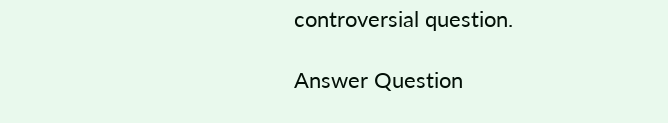controversial question.

Answer Question